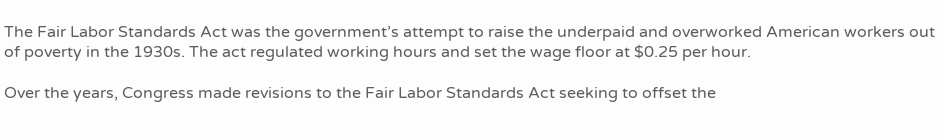The Fair Labor Standards Act was the government’s attempt to raise the underpaid and overworked American workers out of poverty in the 1930s. The act regulated working hours and set the wage floor at $0.25 per hour.

Over the years, Congress made revisions to the Fair Labor Standards Act seeking to offset the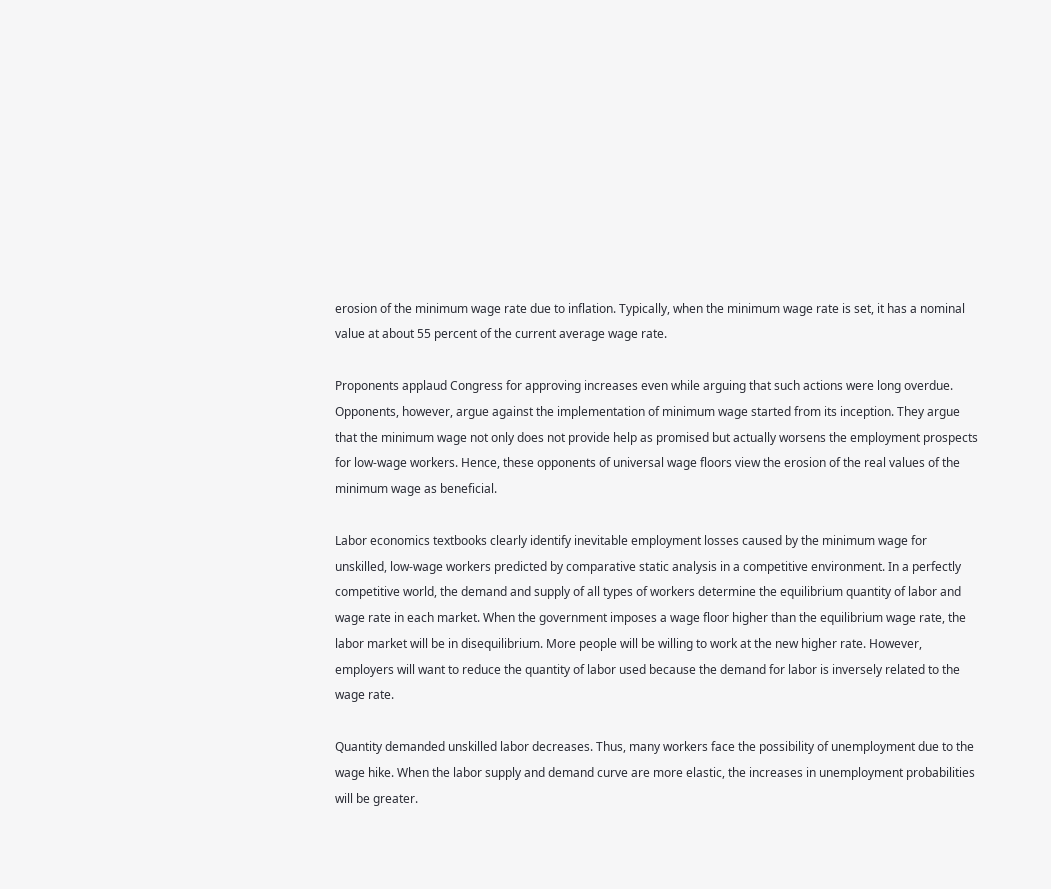erosion of the minimum wage rate due to inflation. Typically, when the minimum wage rate is set, it has a nominal value at about 55 percent of the current average wage rate.

Proponents applaud Congress for approving increases even while arguing that such actions were long overdue. Opponents, however, argue against the implementation of minimum wage started from its inception. They argue that the minimum wage not only does not provide help as promised but actually worsens the employment prospects for low-wage workers. Hence, these opponents of universal wage floors view the erosion of the real values of the minimum wage as beneficial.

Labor economics textbooks clearly identify inevitable employment losses caused by the minimum wage for unskilled, low-wage workers predicted by comparative static analysis in a competitive environment. In a perfectly competitive world, the demand and supply of all types of workers determine the equilibrium quantity of labor and wage rate in each market. When the government imposes a wage floor higher than the equilibrium wage rate, the labor market will be in disequilibrium. More people will be willing to work at the new higher rate. However, employers will want to reduce the quantity of labor used because the demand for labor is inversely related to the wage rate.

Quantity demanded unskilled labor decreases. Thus, many workers face the possibility of unemployment due to the wage hike. When the labor supply and demand curve are more elastic, the increases in unemployment probabilities will be greater.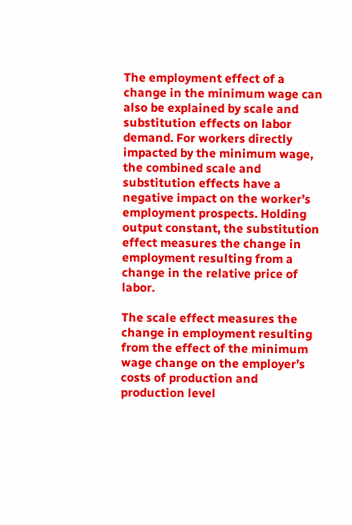The employment effect of a change in the minimum wage can also be explained by scale and substitution effects on labor demand. For workers directly impacted by the minimum wage, the combined scale and substitution effects have a negative impact on the worker’s employment prospects. Holding output constant, the substitution effect measures the change in employment resulting from a change in the relative price of labor.

The scale effect measures the change in employment resulting from the effect of the minimum wage change on the employer’s costs of production and production level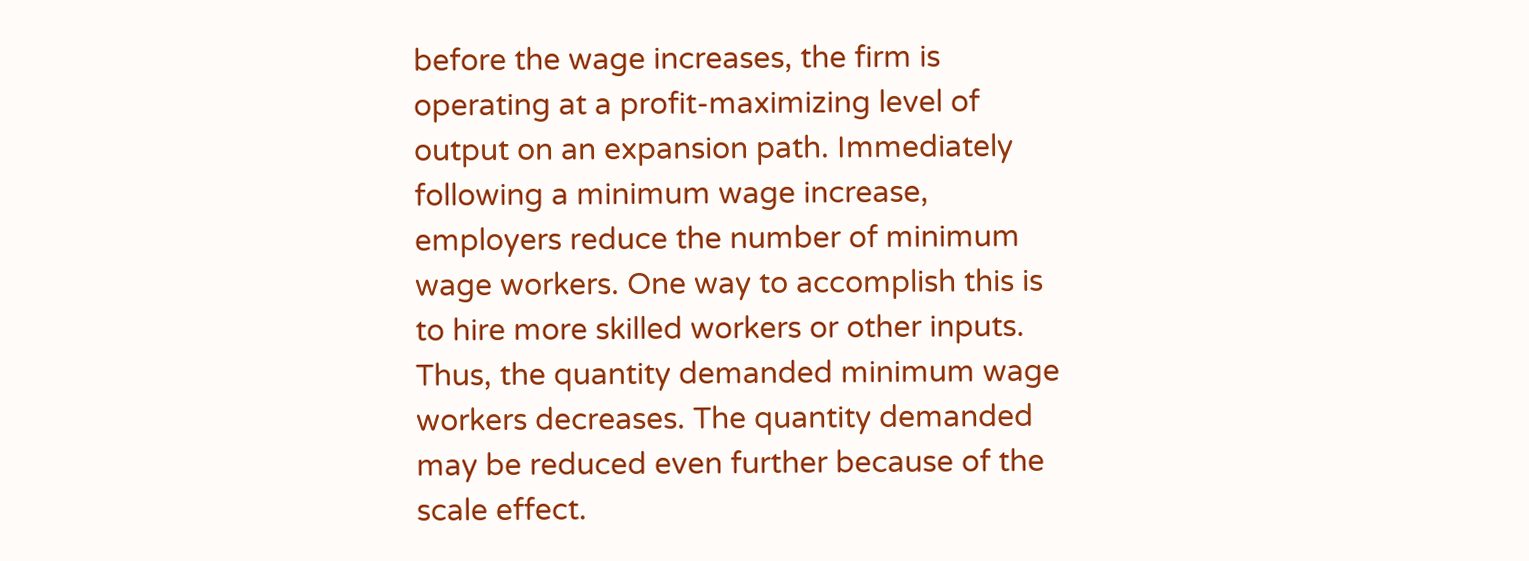before the wage increases, the firm is operating at a profit-maximizing level of output on an expansion path. Immediately following a minimum wage increase, employers reduce the number of minimum wage workers. One way to accomplish this is to hire more skilled workers or other inputs. Thus, the quantity demanded minimum wage workers decreases. The quantity demanded may be reduced even further because of the scale effect.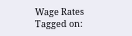Wage Rates
Tagged on: